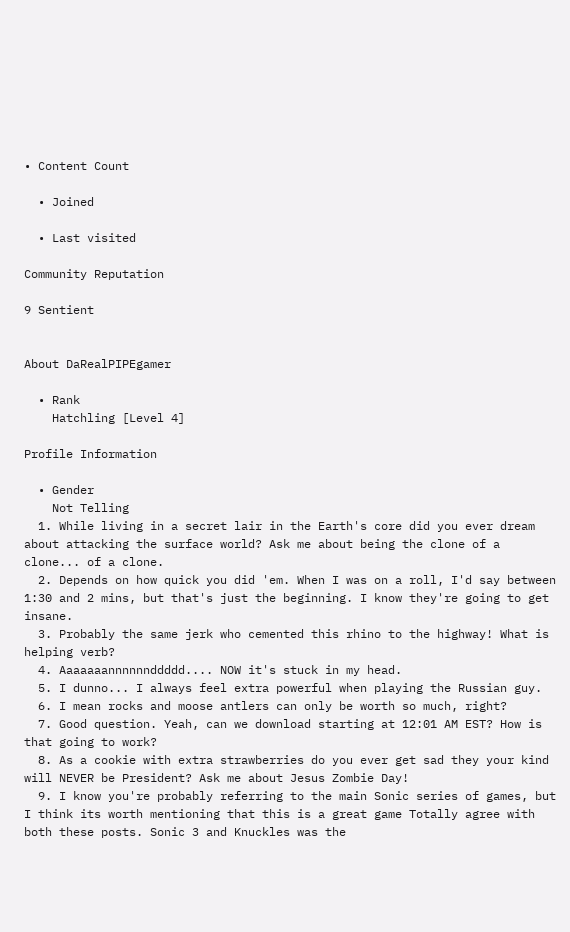• Content Count

  • Joined

  • Last visited

Community Reputation

9 Sentient


About DaRealPIPEgamer

  • Rank
    Hatchling [Level 4]

Profile Information

  • Gender
    Not Telling
  1. While living in a secret lair in the Earth's core did you ever dream about attacking the surface world? Ask me about being the clone of a clone... of a clone.
  2. Depends on how quick you did 'em. When I was on a roll, I'd say between 1:30 and 2 mins, but that's just the beginning. I know they're going to get insane.
  3. Probably the same jerk who cemented this rhino to the highway! What is helping verb?
  4. Aaaaaaannnnnnddddd.... NOW it's stuck in my head.
  5. I dunno... I always feel extra powerful when playing the Russian guy.
  6. I mean rocks and moose antlers can only be worth so much, right?
  7. Good question. Yeah, can we download starting at 12:01 AM EST? How is that going to work?
  8. As a cookie with extra strawberries do you ever get sad they your kind will NEVER be President? Ask me about Jesus Zombie Day!
  9. I know you're probably referring to the main Sonic series of games, but I think its worth mentioning that this is a great game Totally agree with both these posts. Sonic 3 and Knuckles was the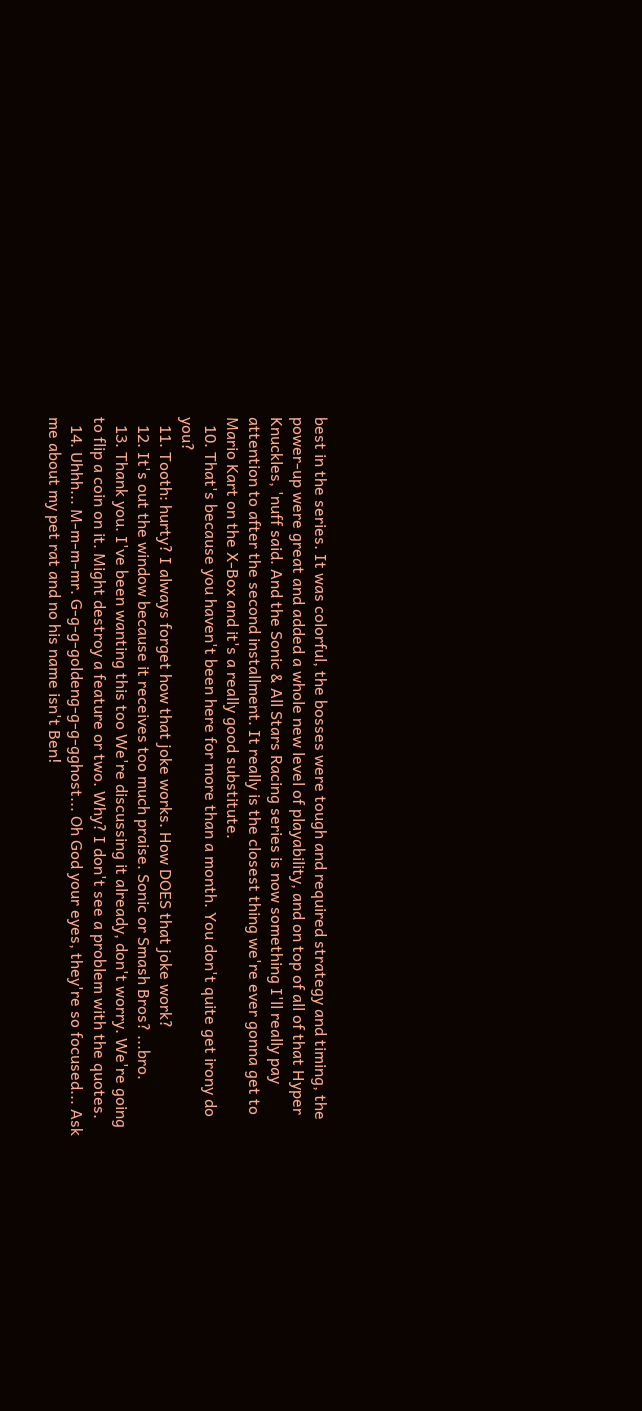best in the series. It was colorful, the bosses were tough and required strategy and timing, the power-up were great and added a whole new level of playability, and on top of all of that Hyper Knuckles, 'nuff said. And the Sonic & All Stars Racing series is now something I'll really pay attention to after the second installment. It really is the closest thing we're ever gonna get to Mario Kart on the X-Box and it's a really good substitute.
  10. That's because you haven't been here for more than a month. You don't quite get irony do you?
  11. Tooth: hurty? I always forget how that joke works. How DOES that joke work?
  12. It's out the window because it receives too much praise. Sonic or Smash Bros? ...bro.
  13. Thank you. I've been wanting this too We're discussing it already, don't worry. We're going to flip a coin on it. Might destroy a feature or two. Why? I don't see a problem with the quotes.
  14. Uhhh... M-m-m-mr. G-g-g-goldeng-g-g-gghost... Oh God your eyes, they're so focused... Ask me about my pet rat and no his name isn't Ben!